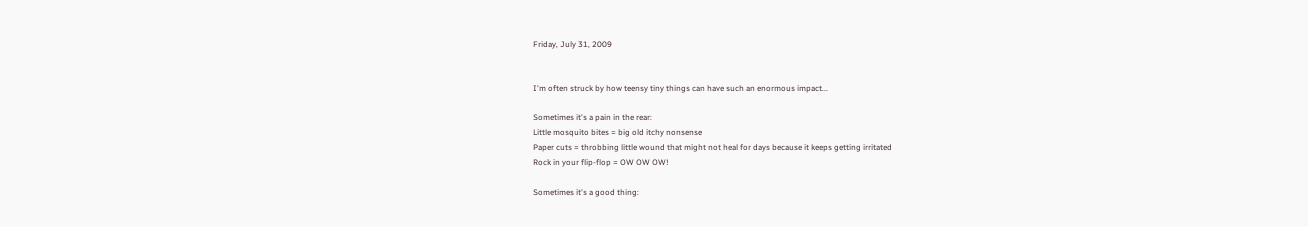Friday, July 31, 2009


I'm often struck by how teensy tiny things can have such an enormous impact...

Sometimes it's a pain in the rear:
Little mosquito bites = big old itchy nonsense
Paper cuts = throbbing little wound that might not heal for days because it keeps getting irritated
Rock in your flip-flop = OW OW OW!

Sometimes it's a good thing: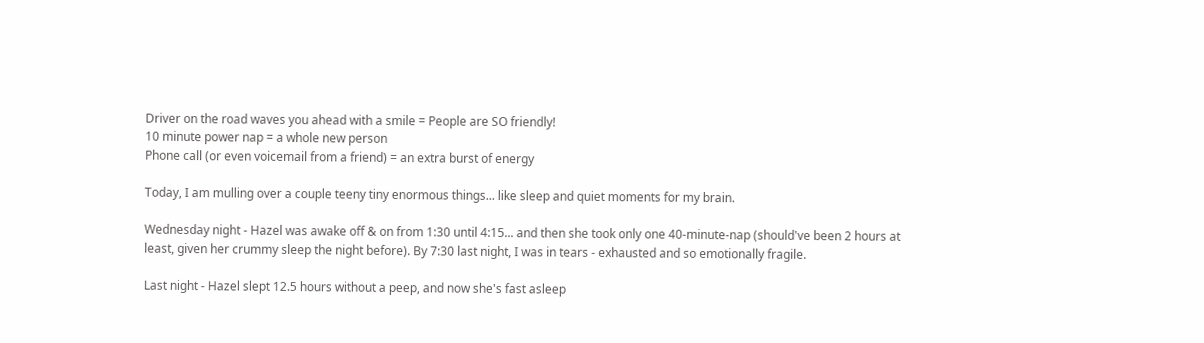Driver on the road waves you ahead with a smile = People are SO friendly!
10 minute power nap = a whole new person
Phone call (or even voicemail from a friend) = an extra burst of energy

Today, I am mulling over a couple teeny tiny enormous things... like sleep and quiet moments for my brain.

Wednesday night - Hazel was awake off & on from 1:30 until 4:15... and then she took only one 40-minute-nap (should've been 2 hours at least, given her crummy sleep the night before). By 7:30 last night, I was in tears - exhausted and so emotionally fragile.

Last night - Hazel slept 12.5 hours without a peep, and now she's fast asleep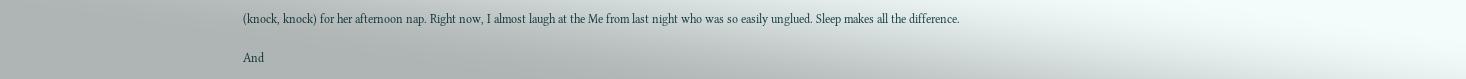(knock, knock) for her afternoon nap. Right now, I almost laugh at the Me from last night who was so easily unglued. Sleep makes all the difference.

And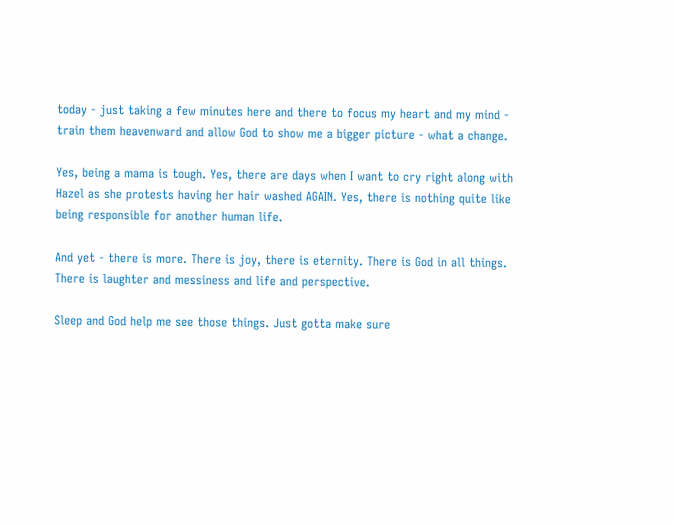today - just taking a few minutes here and there to focus my heart and my mind - train them heavenward and allow God to show me a bigger picture - what a change.

Yes, being a mama is tough. Yes, there are days when I want to cry right along with Hazel as she protests having her hair washed AGAIN. Yes, there is nothing quite like being responsible for another human life.

And yet - there is more. There is joy, there is eternity. There is God in all things. There is laughter and messiness and life and perspective.

Sleep and God help me see those things. Just gotta make sure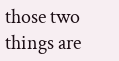those two things are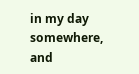in my day somewhere, and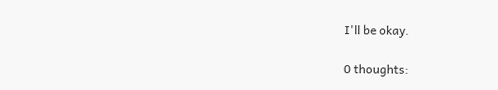I'll be okay.

0 thoughts: